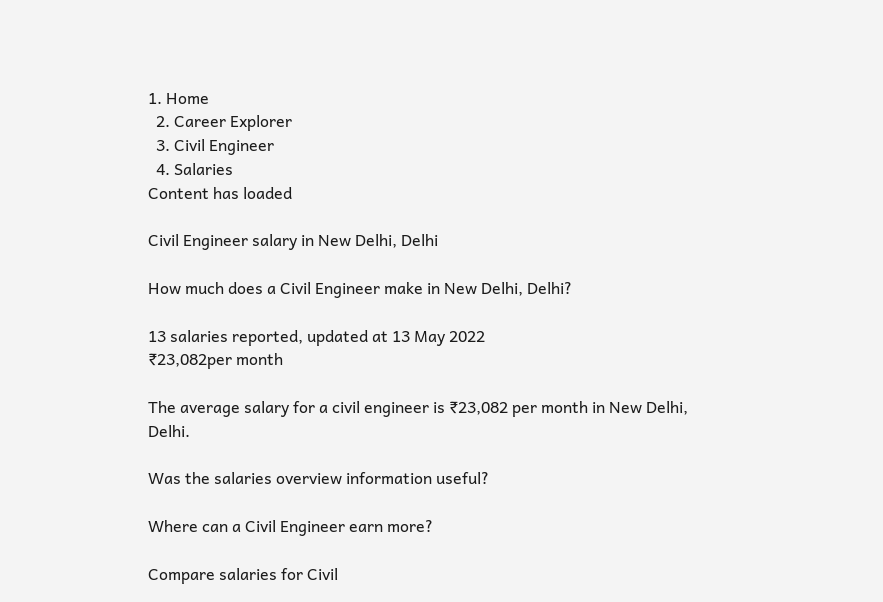1. Home
  2. Career Explorer
  3. Civil Engineer
  4. Salaries
Content has loaded

Civil Engineer salary in New Delhi, Delhi

How much does a Civil Engineer make in New Delhi, Delhi?

13 salaries reported, updated at 13 May 2022
₹23,082per month

The average salary for a civil engineer is ₹23,082 per month in New Delhi, Delhi.

Was the salaries overview information useful?

Where can a Civil Engineer earn more?

Compare salaries for Civil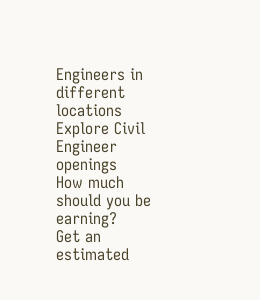Engineers in different locations
Explore Civil Engineer openings
How much should you be earning?
Get an estimated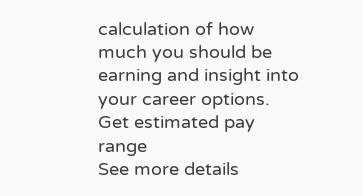calculation of how much you should be earning and insight into your career options.
Get estimated pay range
See more details